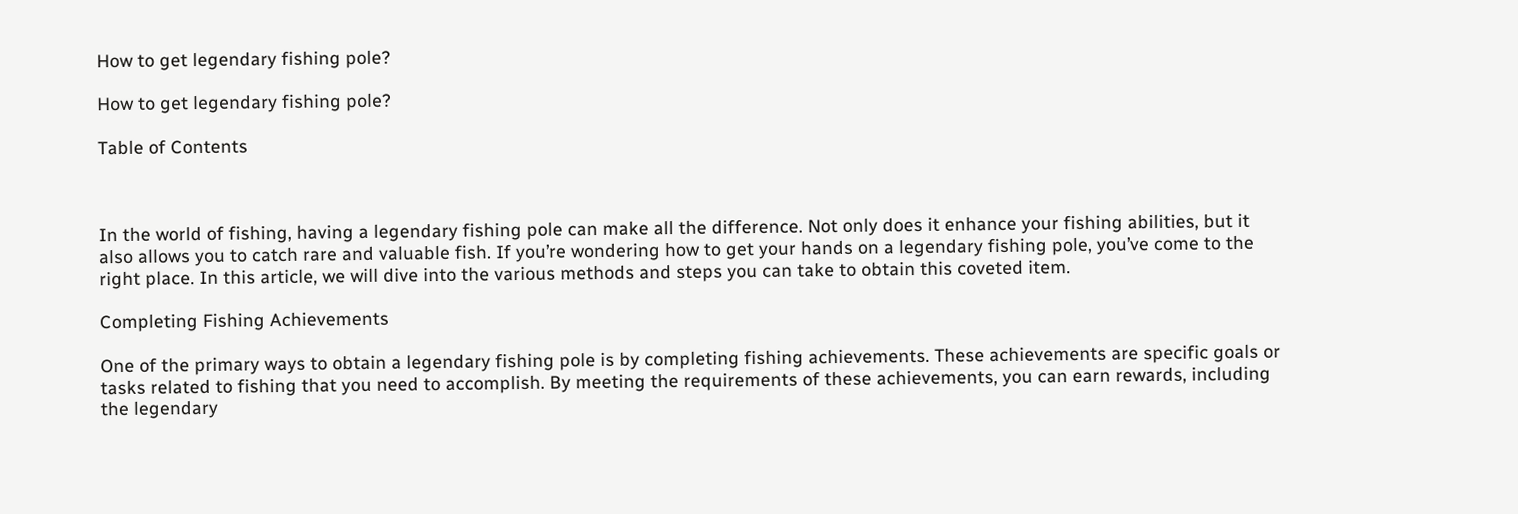How to get legendary fishing pole?

How to get legendary fishing pole?

Table of Contents



In the world of fishing, having a legendary fishing pole can make all the difference. Not only does it enhance your fishing abilities, but it also allows you to catch rare and valuable fish. If you’re wondering how to get your hands on a legendary fishing pole, you’ve come to the right place. In this article, we will dive into the various methods and steps you can take to obtain this coveted item.

Completing Fishing Achievements

One of the primary ways to obtain a legendary fishing pole is by completing fishing achievements. These achievements are specific goals or tasks related to fishing that you need to accomplish. By meeting the requirements of these achievements, you can earn rewards, including the legendary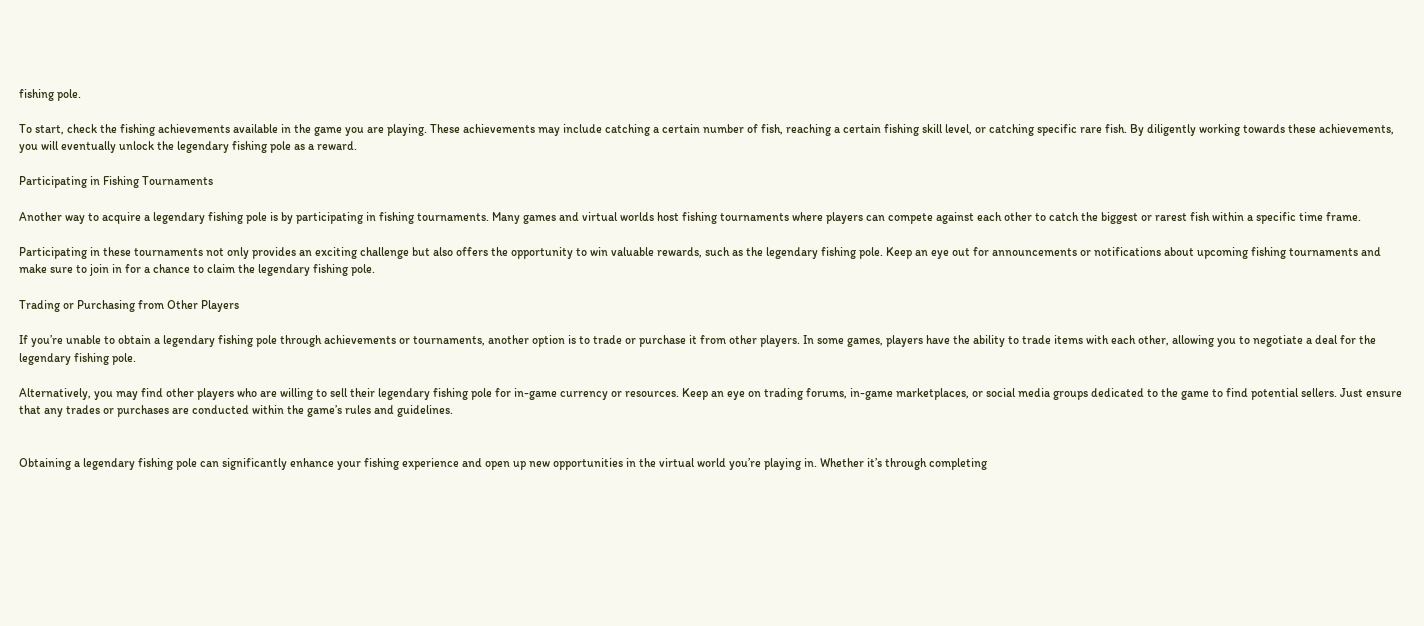fishing pole.

To start, check the fishing achievements available in the game you are playing. These achievements may include catching a certain number of fish, reaching a certain fishing skill level, or catching specific rare fish. By diligently working towards these achievements, you will eventually unlock the legendary fishing pole as a reward.

Participating in Fishing Tournaments

Another way to acquire a legendary fishing pole is by participating in fishing tournaments. Many games and virtual worlds host fishing tournaments where players can compete against each other to catch the biggest or rarest fish within a specific time frame.

Participating in these tournaments not only provides an exciting challenge but also offers the opportunity to win valuable rewards, such as the legendary fishing pole. Keep an eye out for announcements or notifications about upcoming fishing tournaments and make sure to join in for a chance to claim the legendary fishing pole.

Trading or Purchasing from Other Players

If you’re unable to obtain a legendary fishing pole through achievements or tournaments, another option is to trade or purchase it from other players. In some games, players have the ability to trade items with each other, allowing you to negotiate a deal for the legendary fishing pole.

Alternatively, you may find other players who are willing to sell their legendary fishing pole for in-game currency or resources. Keep an eye on trading forums, in-game marketplaces, or social media groups dedicated to the game to find potential sellers. Just ensure that any trades or purchases are conducted within the game’s rules and guidelines.


Obtaining a legendary fishing pole can significantly enhance your fishing experience and open up new opportunities in the virtual world you’re playing in. Whether it’s through completing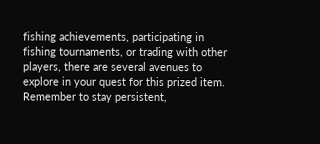fishing achievements, participating in fishing tournaments, or trading with other players, there are several avenues to explore in your quest for this prized item. Remember to stay persistent,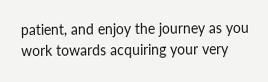patient, and enjoy the journey as you work towards acquiring your very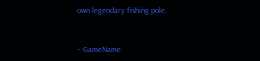own legendary fishing pole.


– GameName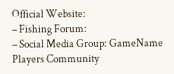Official Website:
– Fishing Forum:
– Social Media Group: GameName Players Community